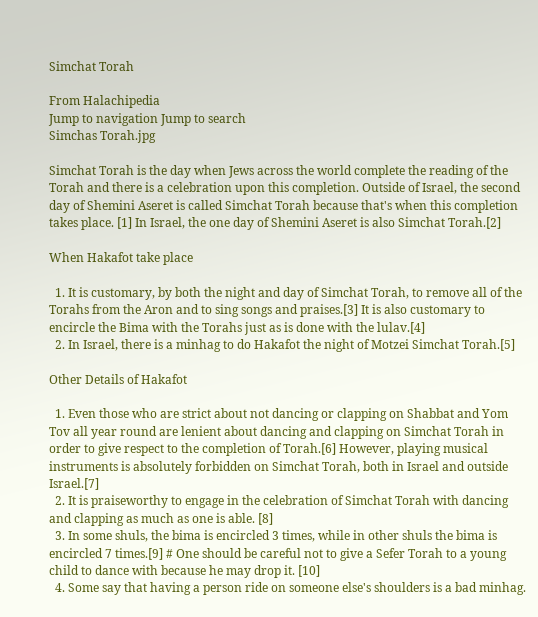Simchat Torah

From Halachipedia
Jump to navigation Jump to search
Simchas Torah.jpg

Simchat Torah is the day when Jews across the world complete the reading of the Torah and there is a celebration upon this completion. Outside of Israel, the second day of Shemini Aseret is called Simchat Torah because that's when this completion takes place. [1] In Israel, the one day of Shemini Aseret is also Simchat Torah.[2]

When Hakafot take place

  1. It is customary, by both the night and day of Simchat Torah, to remove all of the Torahs from the Aron and to sing songs and praises.[3] It is also customary to encircle the Bima with the Torahs just as is done with the lulav.[4]
  2. In Israel, there is a minhag to do Hakafot the night of Motzei Simchat Torah.[5]

Other Details of Hakafot

  1. Even those who are strict about not dancing or clapping on Shabbat and Yom Tov all year round are lenient about dancing and clapping on Simchat Torah in order to give respect to the completion of Torah.[6] However, playing musical instruments is absolutely forbidden on Simchat Torah, both in Israel and outside Israel.[7]
  2. It is praiseworthy to engage in the celebration of Simchat Torah with dancing and clapping as much as one is able. [8]
  3. In some shuls, the bima is encircled 3 times, while in other shuls the bima is encircled 7 times.[9] # One should be careful not to give a Sefer Torah to a young child to dance with because he may drop it. [10]
  4. Some say that having a person ride on someone else's shoulders is a bad minhag.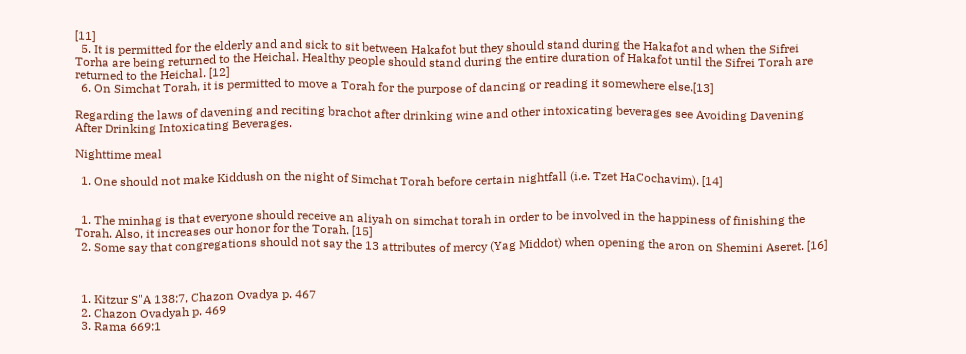[11]
  5. It is permitted for the elderly and and sick to sit between Hakafot but they should stand during the Hakafot and when the Sifrei Torha are being returned to the Heichal. Healthy people should stand during the entire duration of Hakafot until the Sifrei Torah are returned to the Heichal. [12]
  6. On Simchat Torah, it is permitted to move a Torah for the purpose of dancing or reading it somewhere else.[13]

Regarding the laws of davening and reciting brachot after drinking wine and other intoxicating beverages see Avoiding Davening After Drinking Intoxicating Beverages.

Nighttime meal

  1. One should not make Kiddush on the night of Simchat Torah before certain nightfall (i.e. Tzet HaCochavim). [14]


  1. The minhag is that everyone should receive an aliyah on simchat torah in order to be involved in the happiness of finishing the Torah. Also, it increases our honor for the Torah. [15]
  2. Some say that congregations should not say the 13 attributes of mercy (Yag Middot) when opening the aron on Shemini Aseret. [16]



  1. Kitzur S"A 138:7, Chazon Ovadya p. 467
  2. Chazon Ovadyah p. 469
  3. Rama 669:1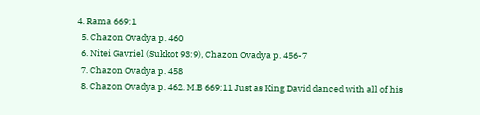4. Rama 669:1
  5. Chazon Ovadya p. 460
  6. Nitei Gavriel (Sukkot 93:9), Chazon Ovadya p. 456-7
  7. Chazon Ovadya p. 458
  8. Chazon Ovadya p. 462. M.B 669:11 Just as King David danced with all of his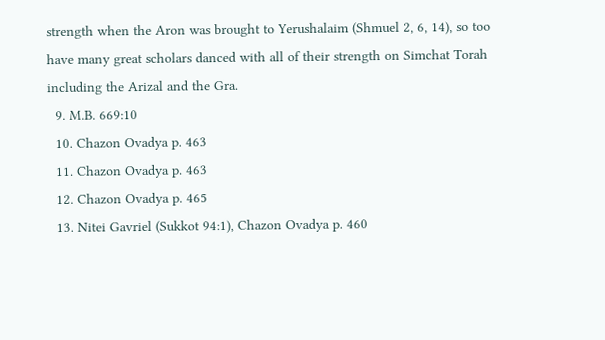strength when the Aron was brought to Yerushalaim (Shmuel 2, 6, 14), so too have many great scholars danced with all of their strength on Simchat Torah including the Arizal and the Gra.
  9. M.B. 669:10
  10. Chazon Ovadya p. 463
  11. Chazon Ovadya p. 463
  12. Chazon Ovadya p. 465
  13. Nitei Gavriel (Sukkot 94:1), Chazon Ovadya p. 460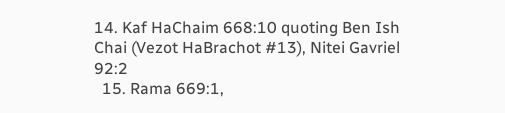14. Kaf HaChaim 668:10 quoting Ben Ish Chai (Vezot HaBrachot #13), Nitei Gavriel 92:2
  15. Rama 669:1,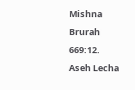Mishna Brurah 669:12. Aseh Lecha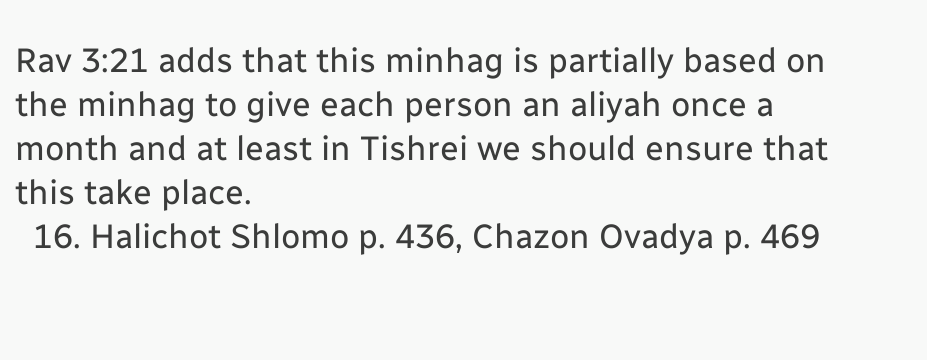Rav 3:21 adds that this minhag is partially based on the minhag to give each person an aliyah once a month and at least in Tishrei we should ensure that this take place.
  16. Halichot Shlomo p. 436, Chazon Ovadya p. 469